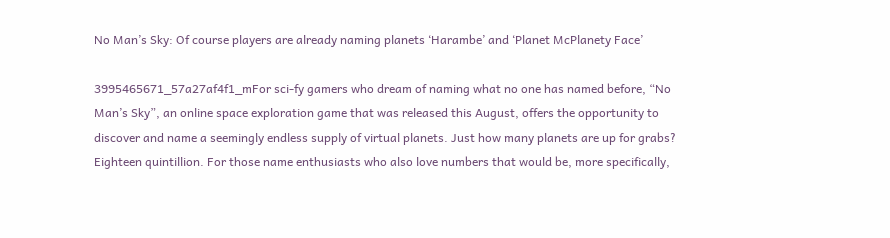No Man’s Sky: Of course players are already naming planets ‘Harambe’ and ‘Planet McPlanety Face’

3995465671_57a27af4f1_mFor sci-fy gamers who dream of naming what no one has named before, “No Man’s Sky”, an online space exploration game that was released this August, offers the opportunity to discover and name a seemingly endless supply of virtual planets. Just how many planets are up for grabs? Eighteen quintillion. For those name enthusiasts who also love numbers that would be, more specifically,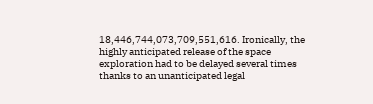18,446,744,073,709,551,616. Ironically, the highly anticipated release of the space exploration had to be delayed several times thanks to an unanticipated legal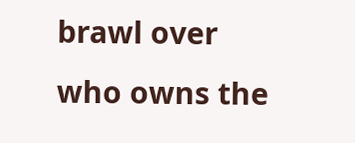brawl over who owns the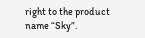right to the product name “Sky”.